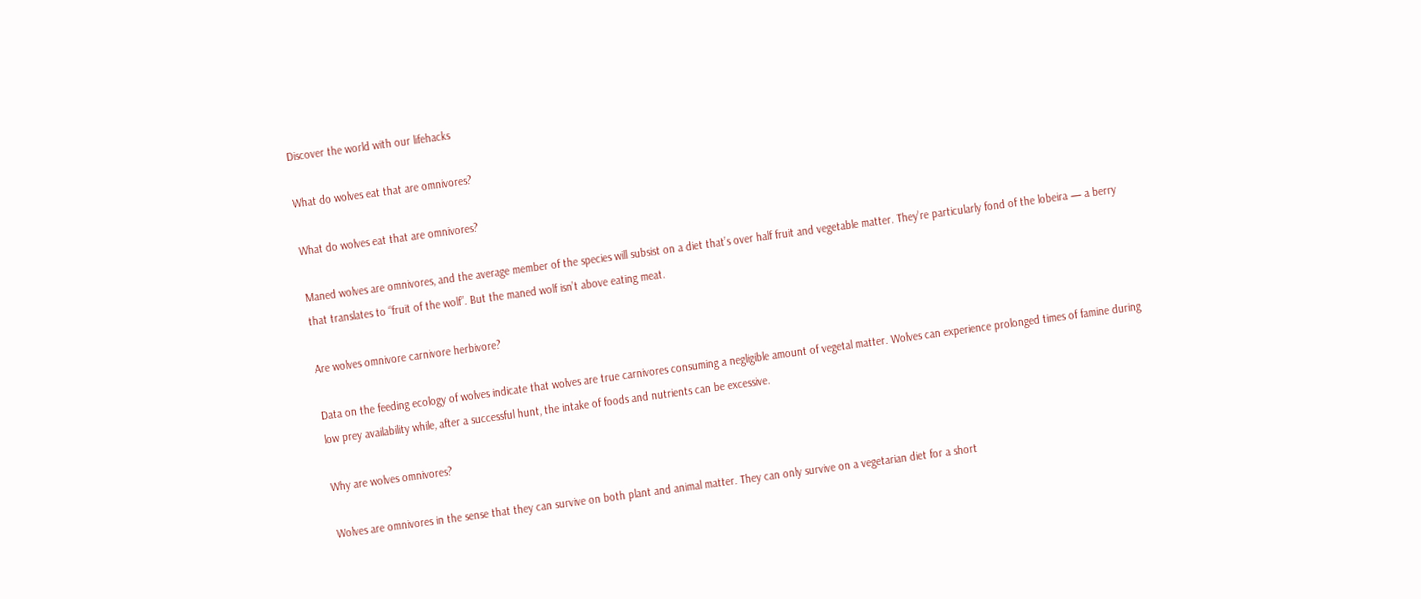Discover the world with our lifehacks

What do wolves eat that are omnivores?

What do wolves eat that are omnivores?

Maned wolves are omnivores, and the average member of the species will subsist on a diet that’s over half fruit and vegetable matter. They’re particularly fond of the lobeira — a berry that translates to “fruit of the wolf”. But the maned wolf isn’t above eating meat.

Are wolves omnivore carnivore herbivore?

Data on the feeding ecology of wolves indicate that wolves are true carnivores consuming a negligible amount of vegetal matter. Wolves can experience prolonged times of famine during low prey availability while, after a successful hunt, the intake of foods and nutrients can be excessive.

Why are wolves omnivores?

Wolves are omnivores in the sense that they can survive on both plant and animal matter. They can only survive on a vegetarian diet for a short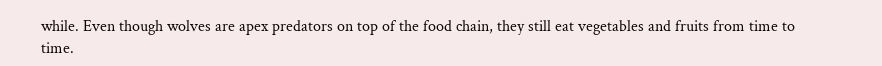while. Even though wolves are apex predators on top of the food chain, they still eat vegetables and fruits from time to time.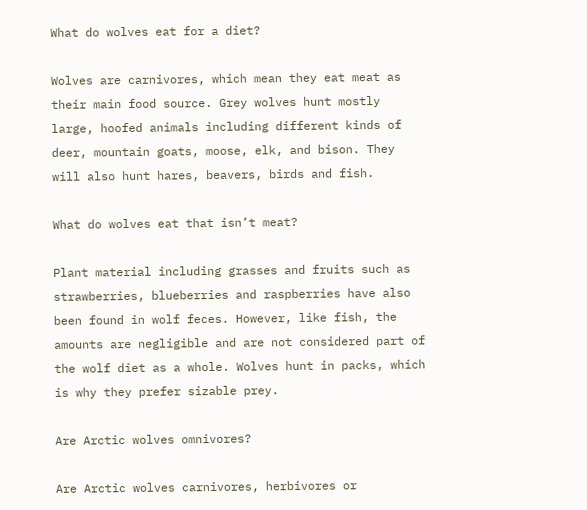What do wolves eat for a diet?

Wolves are carnivores, which mean they eat meat as their main food source. Grey wolves hunt mostly large, hoofed animals including different kinds of deer, mountain goats, moose, elk, and bison. They will also hunt hares, beavers, birds and fish.

What do wolves eat that isn’t meat?

Plant material including grasses and fruits such as strawberries, blueberries and raspberries have also been found in wolf feces. However, like fish, the amounts are negligible and are not considered part of the wolf diet as a whole. Wolves hunt in packs, which is why they prefer sizable prey.

Are Arctic wolves omnivores?

Are Arctic wolves carnivores, herbivores or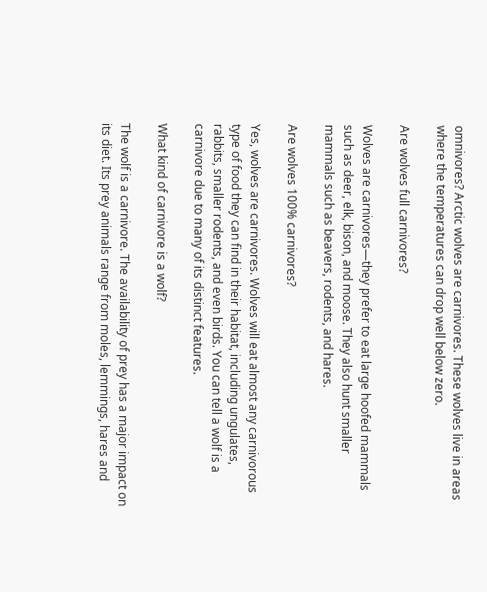omnivores? Arctic wolves are carnivores. These wolves live in areas where the temperatures can drop well below zero.

Are wolves full carnivores?

Wolves are carnivores—they prefer to eat large hoofed mammals such as deer, elk, bison, and moose. They also hunt smaller mammals such as beavers, rodents, and hares.

Are wolves 100% carnivores?

Yes, wolves are carnivores. Wolves will eat almost any carnivorous type of food they can find in their habitat, including ungulates, rabbits, smaller rodents, and even birds. You can tell a wolf is a carnivore due to many of its distinct features.

What kind of carnivore is a wolf?

The wolf is a carnivore. The availability of prey has a major impact on its diet. Its prey animals range from moles, lemmings, hares and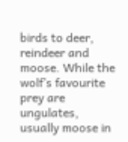birds to deer, reindeer and moose. While the wolf’s favourite prey are ungulates, usually moose in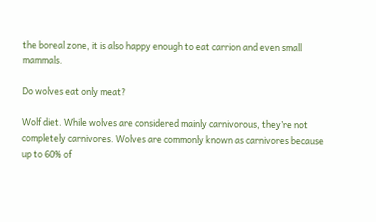the boreal zone, it is also happy enough to eat carrion and even small mammals.

Do wolves eat only meat?

Wolf diet. While wolves are considered mainly carnivorous, they’re not completely carnivores. Wolves are commonly known as carnivores because up to 60% of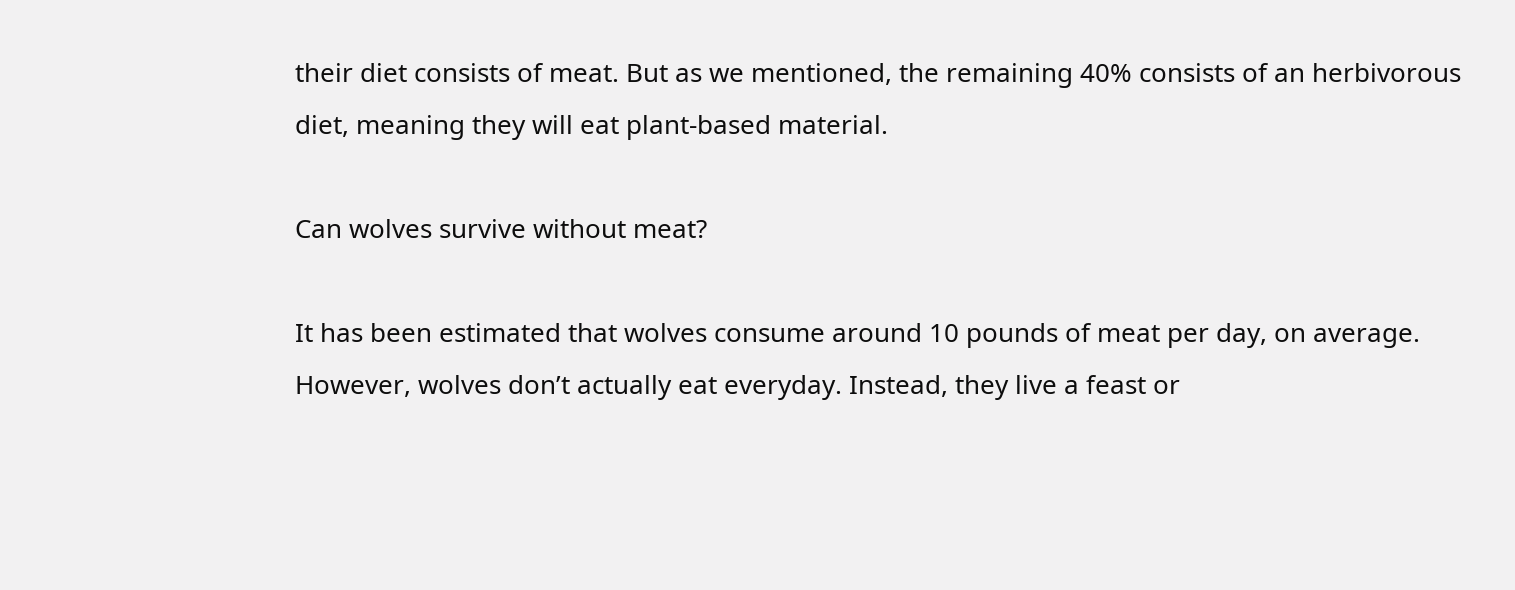their diet consists of meat. But as we mentioned, the remaining 40% consists of an herbivorous diet, meaning they will eat plant-based material.

Can wolves survive without meat?

It has been estimated that wolves consume around 10 pounds of meat per day, on average. However, wolves don’t actually eat everyday. Instead, they live a feast or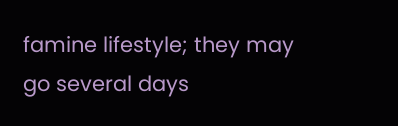famine lifestyle; they may go several days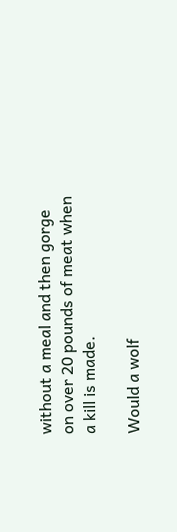without a meal and then gorge on over 20 pounds of meat when a kill is made.

Would a wolf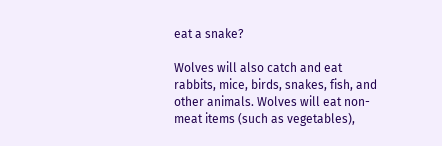eat a snake?

Wolves will also catch and eat rabbits, mice, birds, snakes, fish, and other animals. Wolves will eat non-meat items (such as vegetables),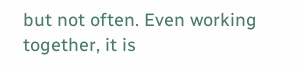but not often. Even working together, it is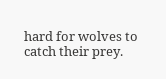hard for wolves to catch their prey.